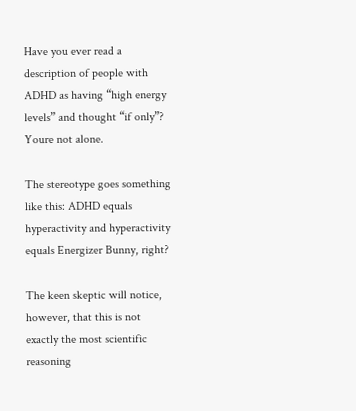Have you ever read a description of people with ADHD as having “high energy levels” and thought “if only”? Youre not alone.

The stereotype goes something like this: ADHD equals hyperactivity and hyperactivity equals Energizer Bunny, right?

The keen skeptic will notice, however, that this is not exactly the most scientific reasoning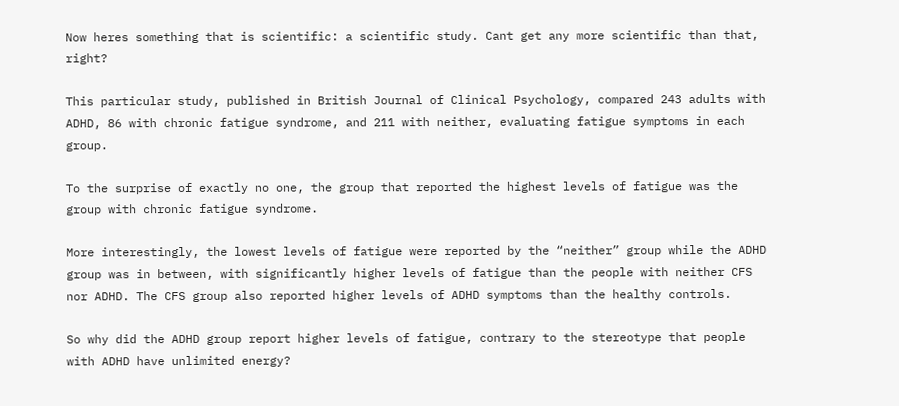Now heres something that is scientific: a scientific study. Cant get any more scientific than that, right?

This particular study, published in British Journal of Clinical Psychology, compared 243 adults with ADHD, 86 with chronic fatigue syndrome, and 211 with neither, evaluating fatigue symptoms in each group.

To the surprise of exactly no one, the group that reported the highest levels of fatigue was the group with chronic fatigue syndrome.

More interestingly, the lowest levels of fatigue were reported by the “neither” group while the ADHD group was in between, with significantly higher levels of fatigue than the people with neither CFS nor ADHD. The CFS group also reported higher levels of ADHD symptoms than the healthy controls.

So why did the ADHD group report higher levels of fatigue, contrary to the stereotype that people with ADHD have unlimited energy?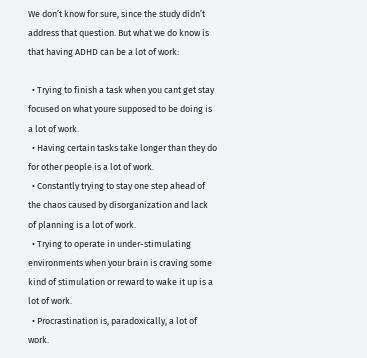We don’t know for sure, since the study didn’t address that question. But what we do know is that having ADHD can be a lot of work:

  • Trying to finish a task when you cant get stay focused on what youre supposed to be doing is a lot of work.
  • Having certain tasks take longer than they do for other people is a lot of work.
  • Constantly trying to stay one step ahead of the chaos caused by disorganization and lack of planning is a lot of work.
  • Trying to operate in under-stimulating environments when your brain is craving some kind of stimulation or reward to wake it up is a lot of work.
  • Procrastination is, paradoxically, a lot of work.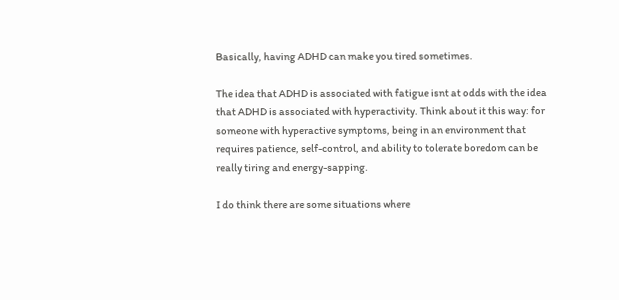Basically, having ADHD can make you tired sometimes.

The idea that ADHD is associated with fatigue isnt at odds with the idea that ADHD is associated with hyperactivity. Think about it this way: for someone with hyperactive symptoms, being in an environment that requires patience, self-control, and ability to tolerate boredom can be really tiring and energy-sapping.

I do think there are some situations where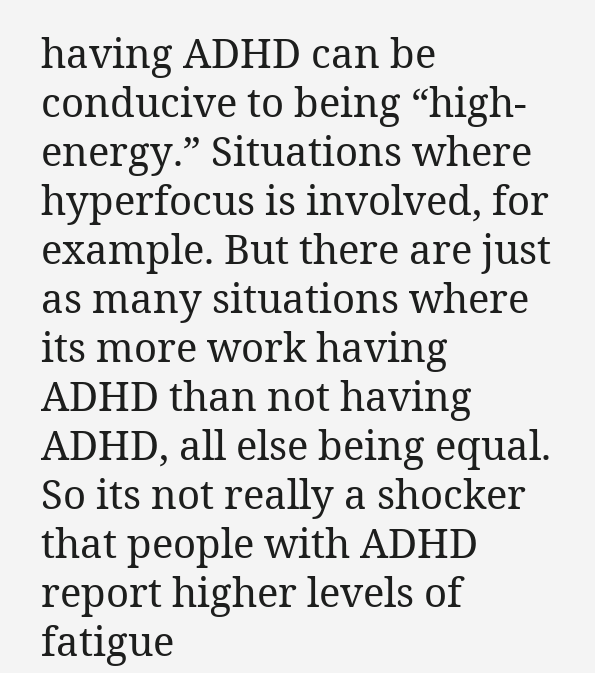having ADHD can be conducive to being “high-energy.” Situations where hyperfocus is involved, for example. But there are just as many situations where its more work having ADHD than not having ADHD, all else being equal. So its not really a shocker that people with ADHD report higher levels of fatigue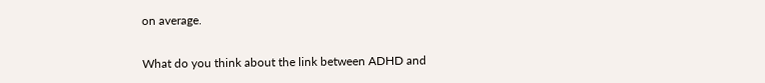on average.

What do you think about the link between ADHD and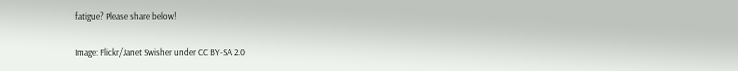fatigue? Please share below!

Image: Flickr/Janet Swisher under CC BY-SA 2.0